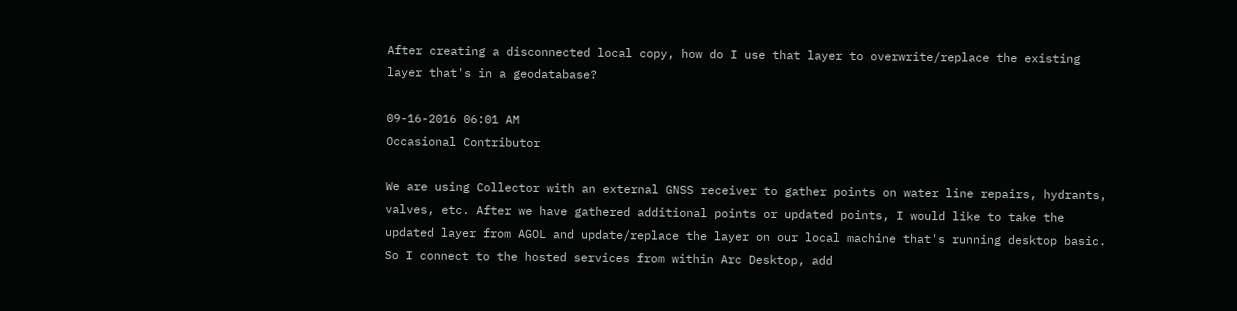After creating a disconnected local copy, how do I use that layer to overwrite/replace the existing layer that's in a geodatabase?

09-16-2016 06:01 AM
Occasional Contributor

We are using Collector with an external GNSS receiver to gather points on water line repairs, hydrants, valves, etc. After we have gathered additional points or updated points, I would like to take the updated layer from AGOL and update/replace the layer on our local machine that's running desktop basic. So I connect to the hosted services from within Arc Desktop, add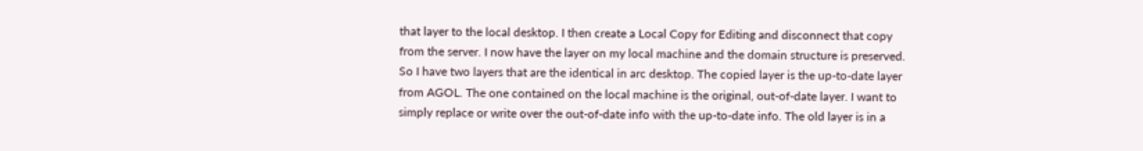that layer to the local desktop. I then create a Local Copy for Editing and disconnect that copy from the server. I now have the layer on my local machine and the domain structure is preserved. So I have two layers that are the identical in arc desktop. The copied layer is the up-to-date layer from AGOL. The one contained on the local machine is the original, out-of-date layer. I want to simply replace or write over the out-of-date info with the up-to-date info. The old layer is in a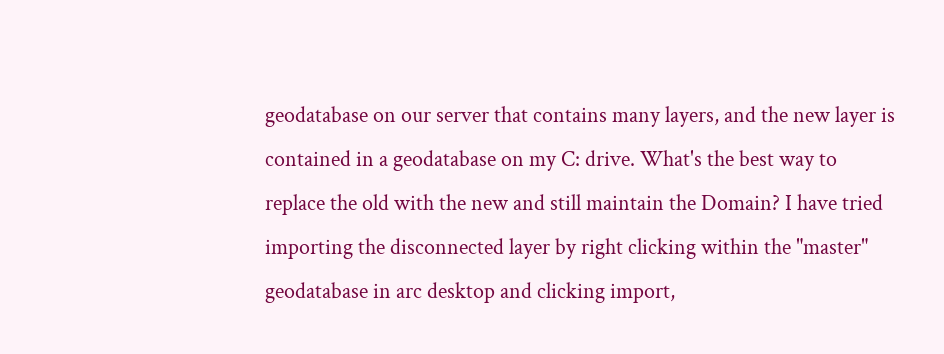geodatabase on our server that contains many layers, and the new layer is contained in a geodatabase on my C: drive. What's the best way to replace the old with the new and still maintain the Domain? I have tried importing the disconnected layer by right clicking within the "master" geodatabase in arc desktop and clicking import,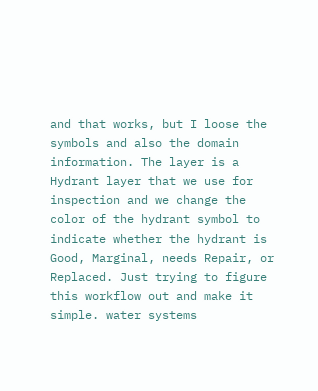and that works, but I loose the symbols and also the domain information. The layer is a Hydrant layer that we use for inspection and we change the color of the hydrant symbol to indicate whether the hydrant is Good, Marginal, needs Repair, or Replaced. Just trying to figure this workflow out and make it simple. water systems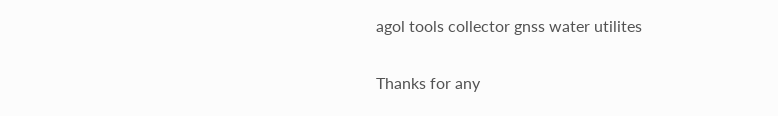agol tools collector gnss water utilites

Thanks for any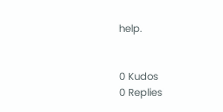help.


0 Kudos
0 Replies